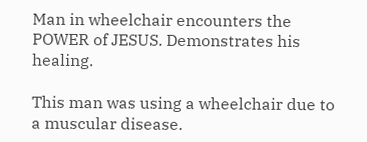Man in wheelchair encounters the POWER of JESUS. Demonstrates his healing.

This man was using a wheelchair due to a muscular disease.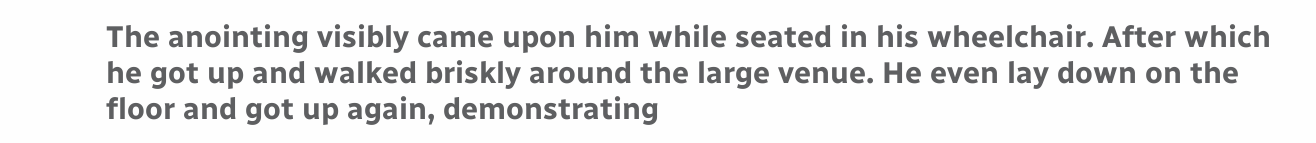The anointing visibly came upon him while seated in his wheelchair. After which he got up and walked briskly around the large venue. He even lay down on the floor and got up again, demonstrating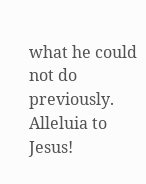what he could not do previously. Alleluia to Jesus!